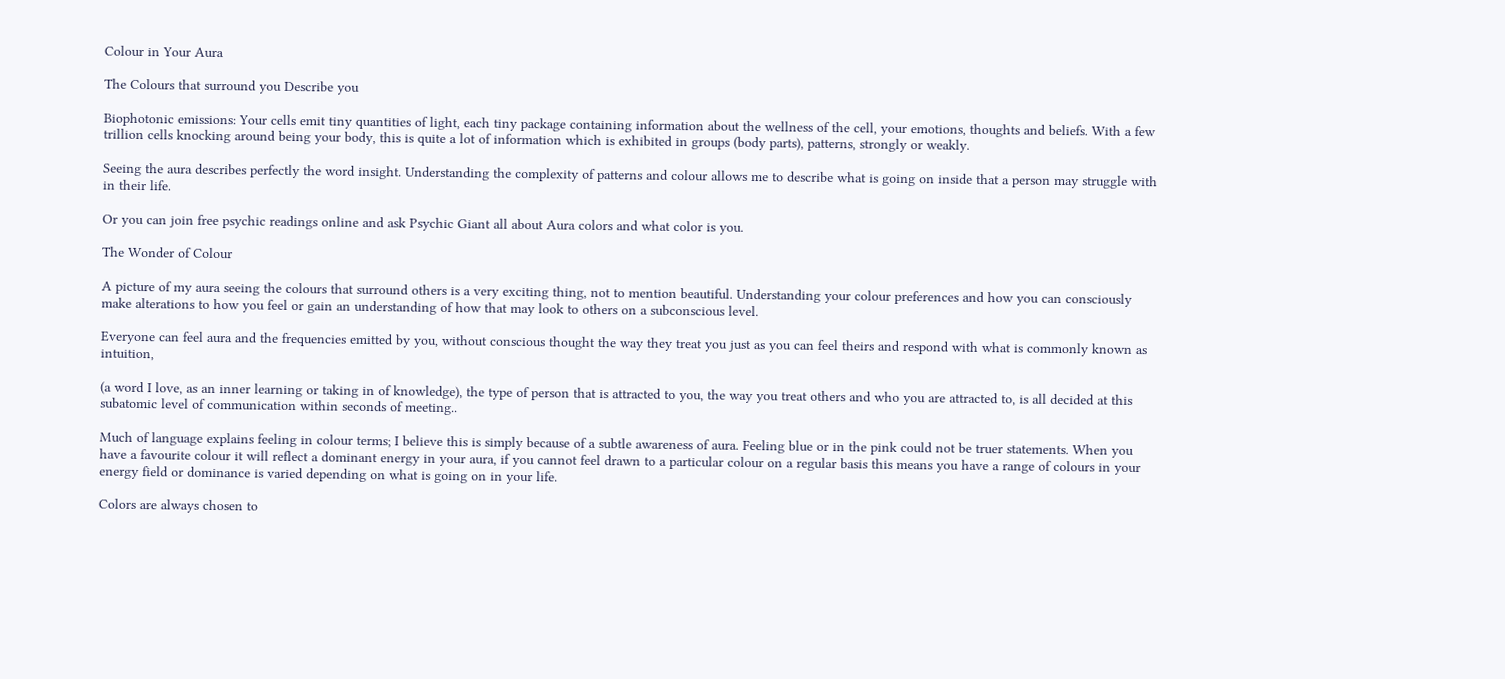Colour in Your Aura

The Colours that surround you Describe you

Biophotonic emissions: Your cells emit tiny quantities of light, each tiny package containing information about the wellness of the cell, your emotions, thoughts and beliefs. With a few trillion cells knocking around being your body, this is quite a lot of information which is exhibited in groups (body parts), patterns, strongly or weakly.

Seeing the aura describes perfectly the word insight. Understanding the complexity of patterns and colour allows me to describe what is going on inside that a person may struggle with in their life.

Or you can join free psychic readings online and ask Psychic Giant all about Aura colors and what color is you.

The Wonder of Colour

A picture of my aura seeing the colours that surround others is a very exciting thing, not to mention beautiful. Understanding your colour preferences and how you can consciously make alterations to how you feel or gain an understanding of how that may look to others on a subconscious level.

Everyone can feel aura and the frequencies emitted by you, without conscious thought the way they treat you just as you can feel theirs and respond with what is commonly known as intuition,

(a word I love, as an inner learning or taking in of knowledge), the type of person that is attracted to you, the way you treat others and who you are attracted to, is all decided at this subatomic level of communication within seconds of meeting..

Much of language explains feeling in colour terms; I believe this is simply because of a subtle awareness of aura. Feeling blue or in the pink could not be truer statements. When you have a favourite colour it will reflect a dominant energy in your aura, if you cannot feel drawn to a particular colour on a regular basis this means you have a range of colours in your energy field or dominance is varied depending on what is going on in your life.

Colors are always chosen to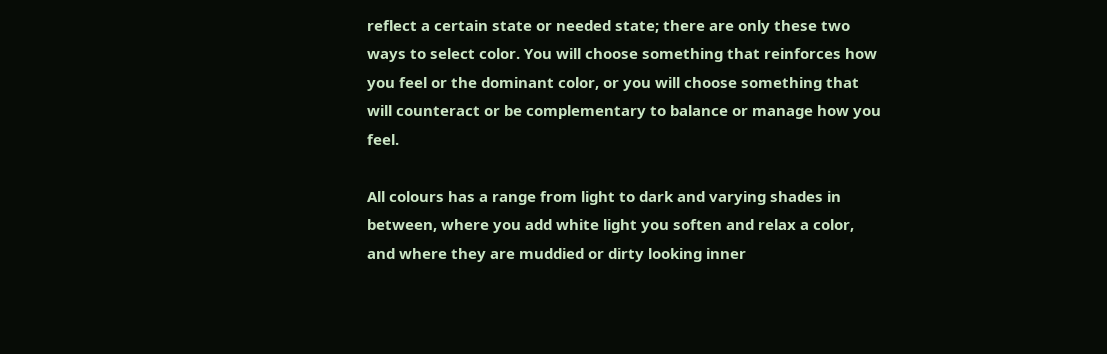reflect a certain state or needed state; there are only these two ways to select color. You will choose something that reinforces how you feel or the dominant color, or you will choose something that will counteract or be complementary to balance or manage how you feel.

All colours has a range from light to dark and varying shades in between, where you add white light you soften and relax a color, and where they are muddied or dirty looking inner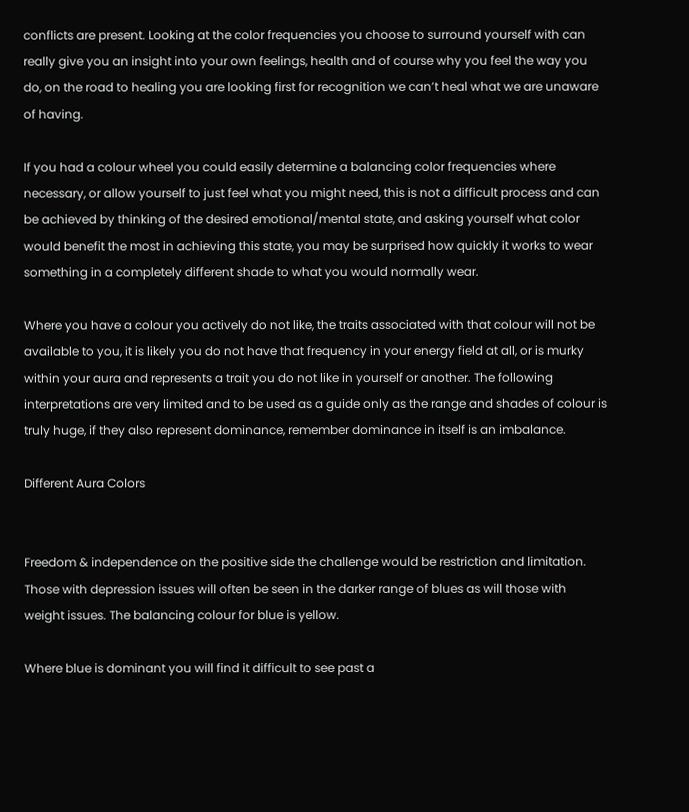conflicts are present. Looking at the color frequencies you choose to surround yourself with can really give you an insight into your own feelings, health and of course why you feel the way you do, on the road to healing you are looking first for recognition we can’t heal what we are unaware of having.

If you had a colour wheel you could easily determine a balancing color frequencies where necessary, or allow yourself to just feel what you might need, this is not a difficult process and can be achieved by thinking of the desired emotional/mental state, and asking yourself what color would benefit the most in achieving this state, you may be surprised how quickly it works to wear something in a completely different shade to what you would normally wear.

Where you have a colour you actively do not like, the traits associated with that colour will not be available to you, it is likely you do not have that frequency in your energy field at all, or is murky within your aura and represents a trait you do not like in yourself or another. The following interpretations are very limited and to be used as a guide only as the range and shades of colour is truly huge, if they also represent dominance, remember dominance in itself is an imbalance.

Different Aura Colors


Freedom & independence on the positive side the challenge would be restriction and limitation. Those with depression issues will often be seen in the darker range of blues as will those with weight issues. The balancing colour for blue is yellow.

Where blue is dominant you will find it difficult to see past a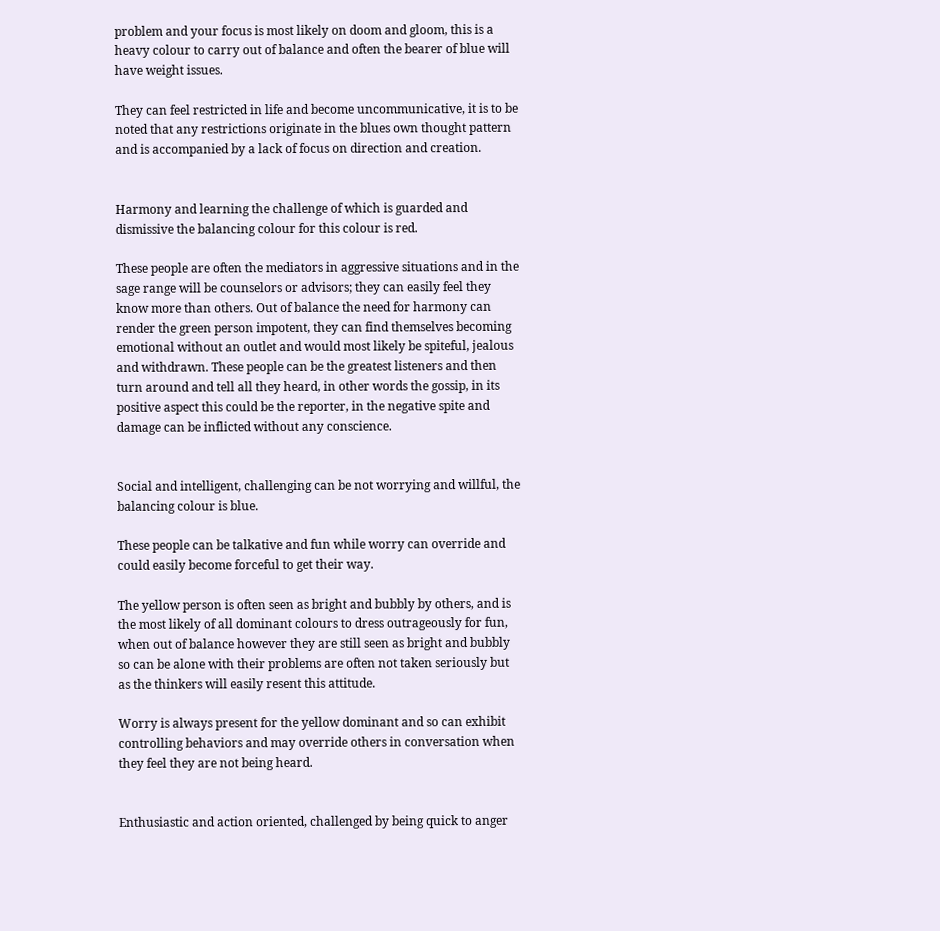problem and your focus is most likely on doom and gloom, this is a heavy colour to carry out of balance and often the bearer of blue will have weight issues.

They can feel restricted in life and become uncommunicative, it is to be noted that any restrictions originate in the blues own thought pattern and is accompanied by a lack of focus on direction and creation.


Harmony and learning the challenge of which is guarded and dismissive the balancing colour for this colour is red.

These people are often the mediators in aggressive situations and in the sage range will be counselors or advisors; they can easily feel they know more than others. Out of balance the need for harmony can render the green person impotent, they can find themselves becoming emotional without an outlet and would most likely be spiteful, jealous and withdrawn. These people can be the greatest listeners and then turn around and tell all they heard, in other words the gossip, in its positive aspect this could be the reporter, in the negative spite and damage can be inflicted without any conscience.


Social and intelligent, challenging can be not worrying and willful, the balancing colour is blue.

These people can be talkative and fun while worry can override and could easily become forceful to get their way.

The yellow person is often seen as bright and bubbly by others, and is the most likely of all dominant colours to dress outrageously for fun, when out of balance however they are still seen as bright and bubbly so can be alone with their problems are often not taken seriously but as the thinkers will easily resent this attitude.

Worry is always present for the yellow dominant and so can exhibit controlling behaviors and may override others in conversation when they feel they are not being heard.


Enthusiastic and action oriented, challenged by being quick to anger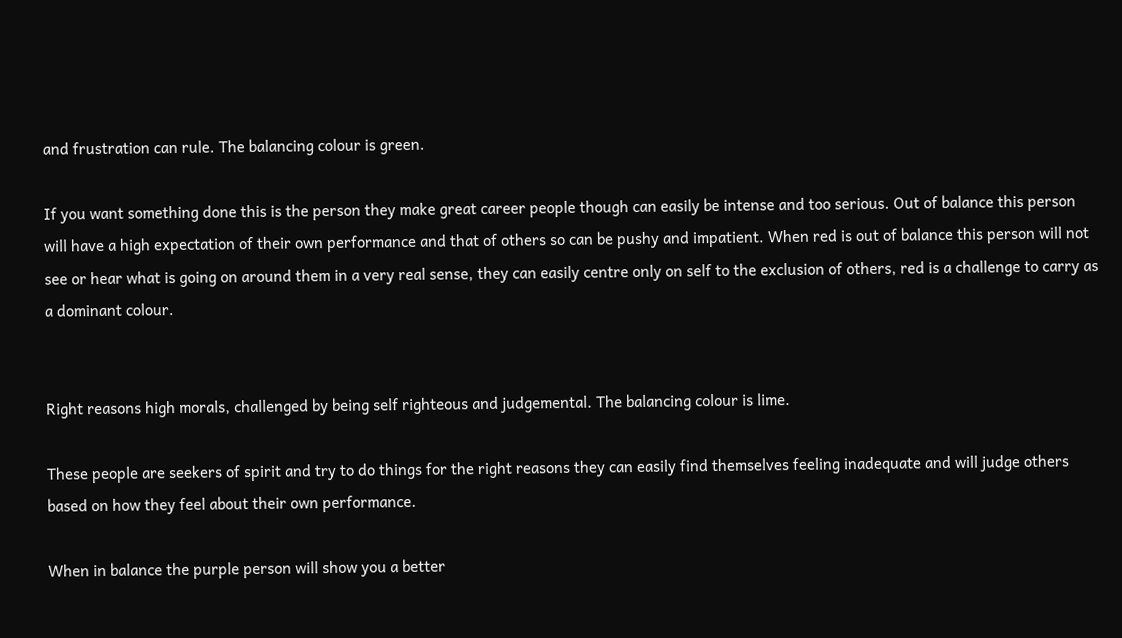and frustration can rule. The balancing colour is green.

If you want something done this is the person they make great career people though can easily be intense and too serious. Out of balance this person will have a high expectation of their own performance and that of others so can be pushy and impatient. When red is out of balance this person will not see or hear what is going on around them in a very real sense, they can easily centre only on self to the exclusion of others, red is a challenge to carry as a dominant colour.


Right reasons high morals, challenged by being self righteous and judgemental. The balancing colour is lime.

These people are seekers of spirit and try to do things for the right reasons they can easily find themselves feeling inadequate and will judge others based on how they feel about their own performance.

When in balance the purple person will show you a better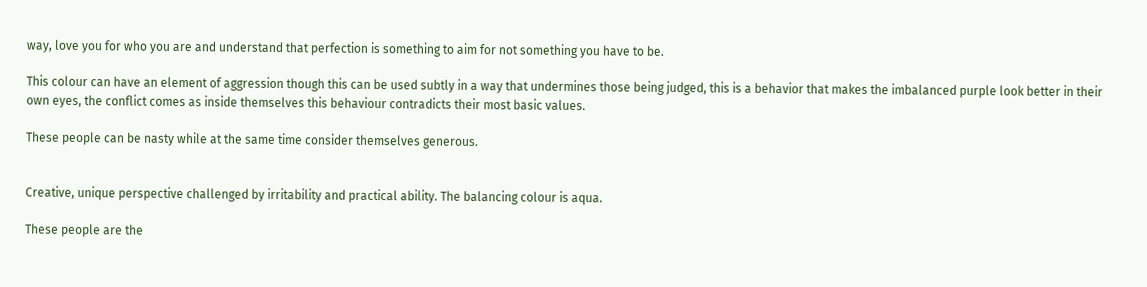way, love you for who you are and understand that perfection is something to aim for not something you have to be.

This colour can have an element of aggression though this can be used subtly in a way that undermines those being judged, this is a behavior that makes the imbalanced purple look better in their own eyes, the conflict comes as inside themselves this behaviour contradicts their most basic values.

These people can be nasty while at the same time consider themselves generous.


Creative, unique perspective challenged by irritability and practical ability. The balancing colour is aqua.

These people are the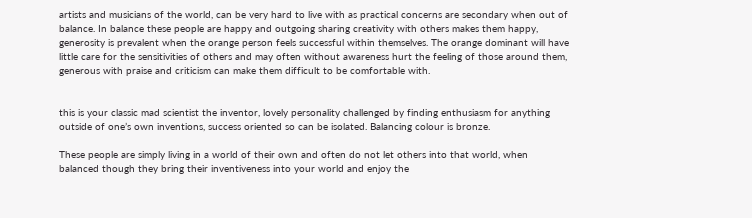artists and musicians of the world, can be very hard to live with as practical concerns are secondary when out of balance. In balance these people are happy and outgoing sharing creativity with others makes them happy, generosity is prevalent when the orange person feels successful within themselves. The orange dominant will have little care for the sensitivities of others and may often without awareness hurt the feeling of those around them, generous with praise and criticism can make them difficult to be comfortable with.


this is your classic mad scientist the inventor, lovely personality challenged by finding enthusiasm for anything outside of one’s own inventions, success oriented so can be isolated. Balancing colour is bronze.

These people are simply living in a world of their own and often do not let others into that world, when balanced though they bring their inventiveness into your world and enjoy the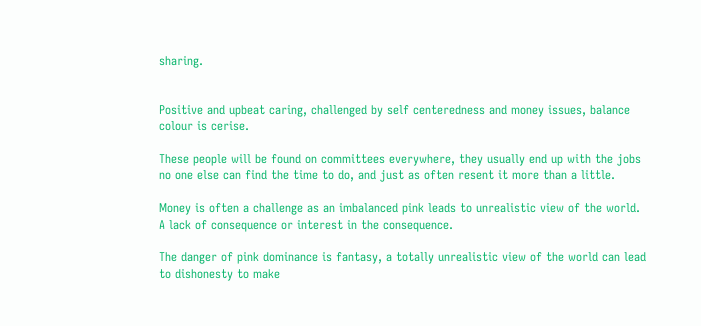sharing.


Positive and upbeat caring, challenged by self centeredness and money issues, balance colour is cerise.

These people will be found on committees everywhere, they usually end up with the jobs no one else can find the time to do, and just as often resent it more than a little.

Money is often a challenge as an imbalanced pink leads to unrealistic view of the world. A lack of consequence or interest in the consequence.

The danger of pink dominance is fantasy, a totally unrealistic view of the world can lead to dishonesty to make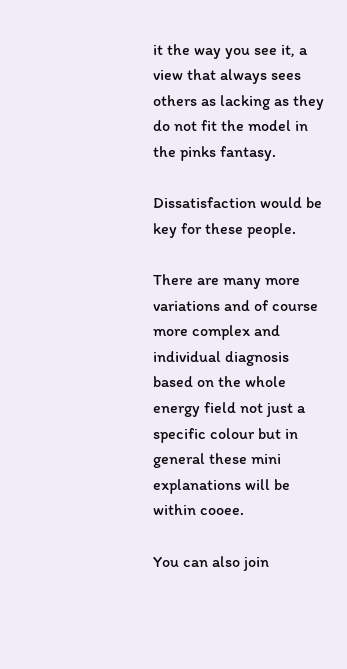it the way you see it, a view that always sees others as lacking as they do not fit the model in the pinks fantasy.

Dissatisfaction would be key for these people.

There are many more variations and of course more complex and individual diagnosis based on the whole energy field not just a specific colour but in general these mini explanations will be within cooee.

You can also join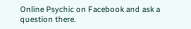Online Psychic on Facebook and ask a question there.